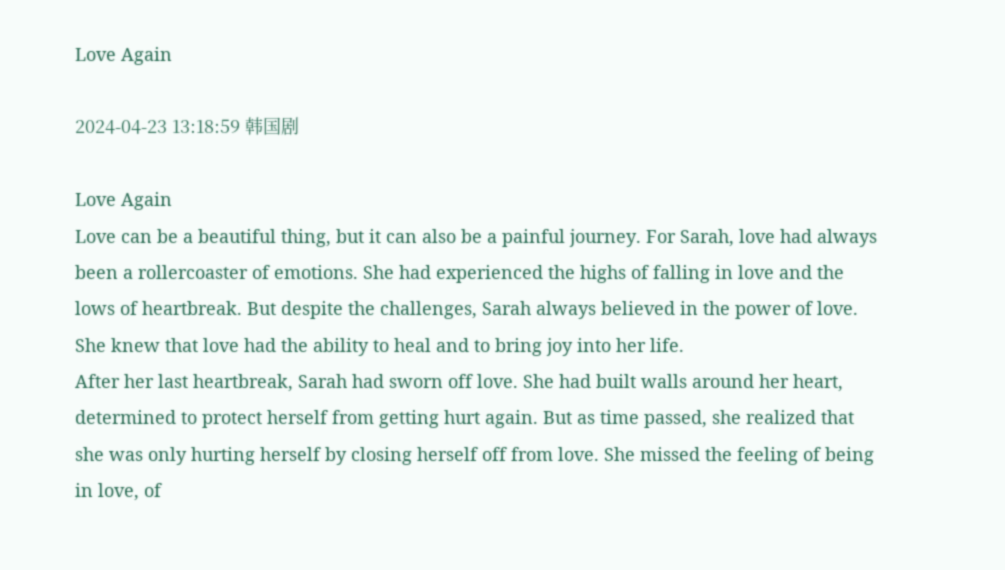Love Again

2024-04-23 13:18:59 韩国剧

Love Again
Love can be a beautiful thing, but it can also be a painful journey. For Sarah, love had always been a rollercoaster of emotions. She had experienced the highs of falling in love and the lows of heartbreak. But despite the challenges, Sarah always believed in the power of love. She knew that love had the ability to heal and to bring joy into her life.
After her last heartbreak, Sarah had sworn off love. She had built walls around her heart, determined to protect herself from getting hurt again. But as time passed, she realized that she was only hurting herself by closing herself off from love. She missed the feeling of being in love, of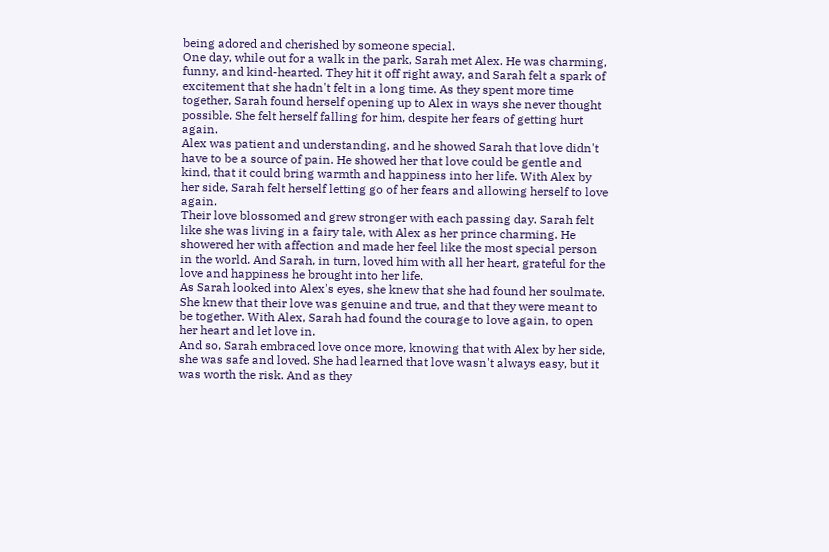being adored and cherished by someone special.
One day, while out for a walk in the park, Sarah met Alex. He was charming, funny, and kind-hearted. They hit it off right away, and Sarah felt a spark of excitement that she hadn't felt in a long time. As they spent more time together, Sarah found herself opening up to Alex in ways she never thought possible. She felt herself falling for him, despite her fears of getting hurt again.
Alex was patient and understanding, and he showed Sarah that love didn't have to be a source of pain. He showed her that love could be gentle and kind, that it could bring warmth and happiness into her life. With Alex by her side, Sarah felt herself letting go of her fears and allowing herself to love again.
Their love blossomed and grew stronger with each passing day. Sarah felt like she was living in a fairy tale, with Alex as her prince charming. He showered her with affection and made her feel like the most special person in the world. And Sarah, in turn, loved him with all her heart, grateful for the love and happiness he brought into her life.
As Sarah looked into Alex's eyes, she knew that she had found her soulmate. She knew that their love was genuine and true, and that they were meant to be together. With Alex, Sarah had found the courage to love again, to open her heart and let love in.
And so, Sarah embraced love once more, knowing that with Alex by her side, she was safe and loved. She had learned that love wasn't always easy, but it was worth the risk. And as they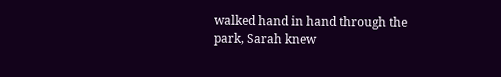walked hand in hand through the park, Sarah knew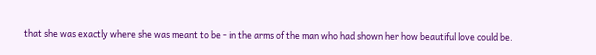that she was exactly where she was meant to be - in the arms of the man who had shown her how beautiful love could be.